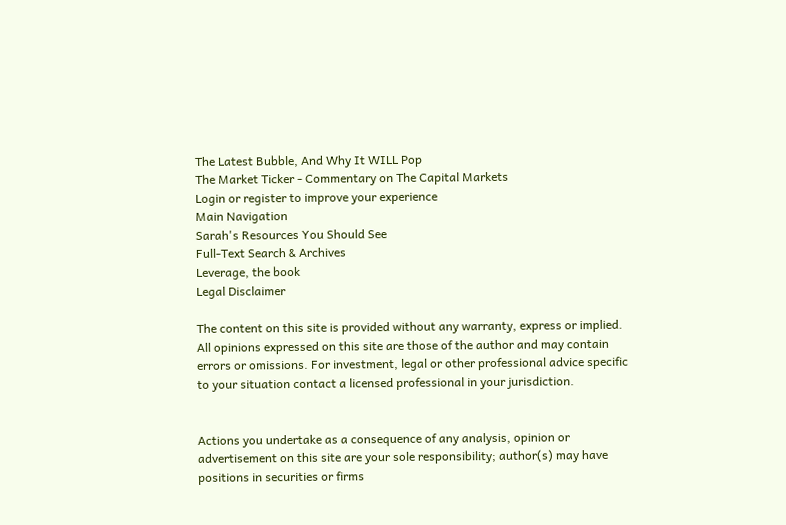The Latest Bubble, And Why It WILL Pop
The Market Ticker - Commentary on The Capital Markets
Login or register to improve your experience
Main Navigation
Sarah's Resources You Should See
Full-Text Search & Archives
Leverage, the book
Legal Disclaimer

The content on this site is provided without any warranty, express or implied. All opinions expressed on this site are those of the author and may contain errors or omissions. For investment, legal or other professional advice specific to your situation contact a licensed professional in your jurisdiction.


Actions you undertake as a consequence of any analysis, opinion or advertisement on this site are your sole responsibility; author(s) may have positions in securities or firms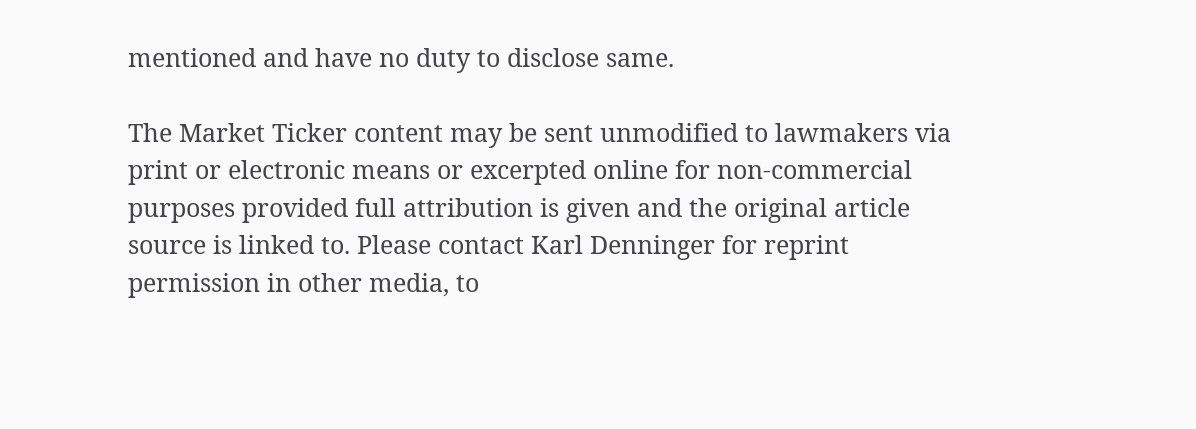mentioned and have no duty to disclose same.

The Market Ticker content may be sent unmodified to lawmakers via print or electronic means or excerpted online for non-commercial purposes provided full attribution is given and the original article source is linked to. Please contact Karl Denninger for reprint permission in other media, to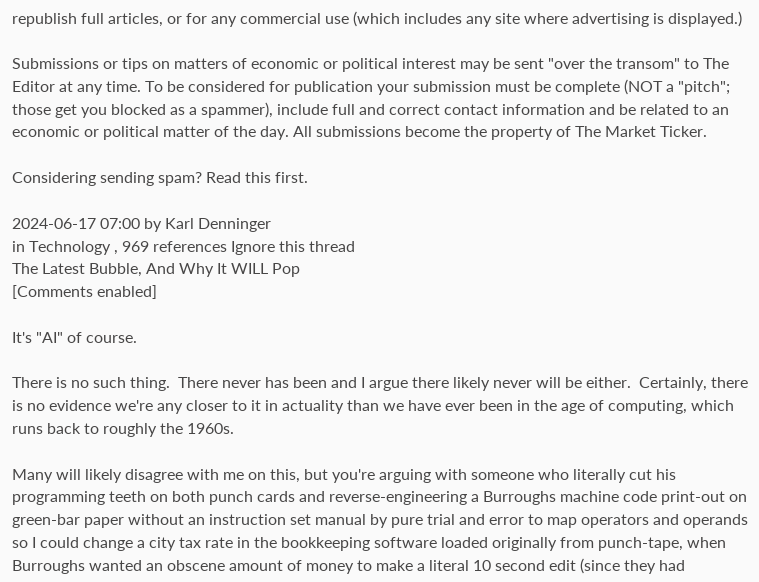republish full articles, or for any commercial use (which includes any site where advertising is displayed.)

Submissions or tips on matters of economic or political interest may be sent "over the transom" to The Editor at any time. To be considered for publication your submission must be complete (NOT a "pitch"; those get you blocked as a spammer), include full and correct contact information and be related to an economic or political matter of the day. All submissions become the property of The Market Ticker.

Considering sending spam? Read this first.

2024-06-17 07:00 by Karl Denninger
in Technology , 969 references Ignore this thread
The Latest Bubble, And Why It WILL Pop
[Comments enabled]

It's "AI" of course.

There is no such thing.  There never has been and I argue there likely never will be either.  Certainly, there is no evidence we're any closer to it in actuality than we have ever been in the age of computing, which runs back to roughly the 1960s.

Many will likely disagree with me on this, but you're arguing with someone who literally cut his programming teeth on both punch cards and reverse-engineering a Burroughs machine code print-out on green-bar paper without an instruction set manual by pure trial and error to map operators and operands so I could change a city tax rate in the bookkeeping software loaded originally from punch-tape, when Burroughs wanted an obscene amount of money to make a literal 10 second edit (since they had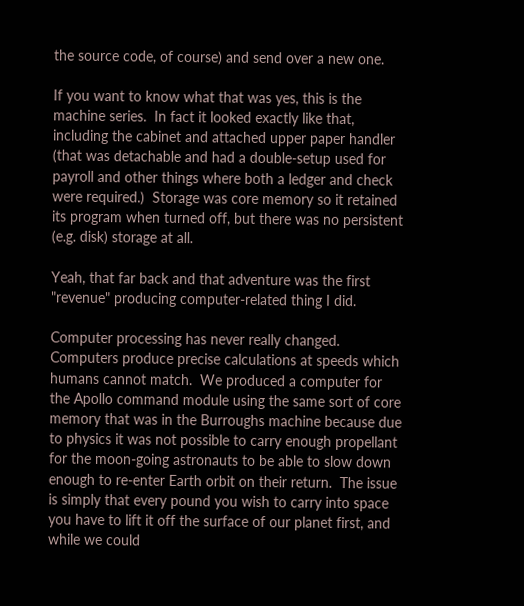the source code, of course) and send over a new one.

If you want to know what that was yes, this is the machine series.  In fact it looked exactly like that, including the cabinet and attached upper paper handler (that was detachable and had a double-setup used for payroll and other things where both a ledger and check were required.)  Storage was core memory so it retained its program when turned off, but there was no persistent (e.g. disk) storage at all.

Yeah, that far back and that adventure was the first "revenue" producing computer-related thing I did.

Computer processing has never really changed.  Computers produce precise calculations at speeds which humans cannot match.  We produced a computer for the Apollo command module using the same sort of core memory that was in the Burroughs machine because due to physics it was not possible to carry enough propellant for the moon-going astronauts to be able to slow down enough to re-enter Earth orbit on their return.  The issue is simply that every pound you wish to carry into space you have to lift it off the surface of our planet first, and while we could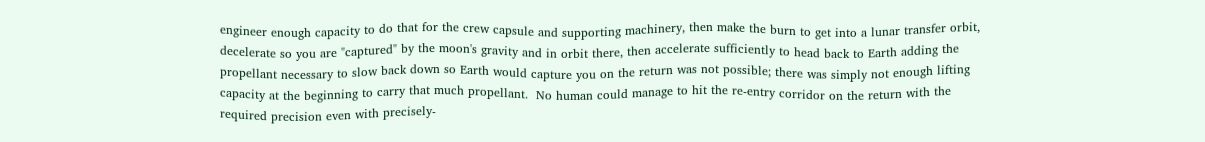engineer enough capacity to do that for the crew capsule and supporting machinery, then make the burn to get into a lunar transfer orbit, decelerate so you are "captured" by the moon's gravity and in orbit there, then accelerate sufficiently to head back to Earth adding the propellant necessary to slow back down so Earth would capture you on the return was not possible; there was simply not enough lifting capacity at the beginning to carry that much propellant.  No human could manage to hit the re-entry corridor on the return with the required precision even with precisely-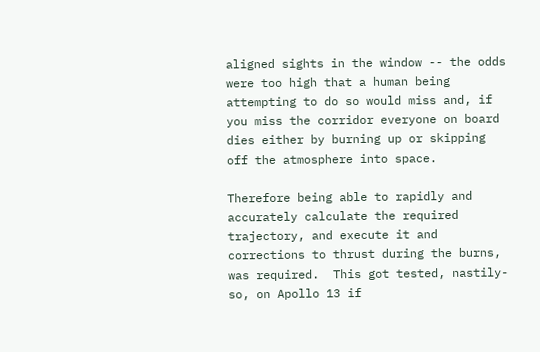aligned sights in the window -- the odds were too high that a human being attempting to do so would miss and, if you miss the corridor everyone on board dies either by burning up or skipping off the atmosphere into space.

Therefore being able to rapidly and accurately calculate the required trajectory, and execute it and corrections to thrust during the burns, was required.  This got tested, nastily-so, on Apollo 13 if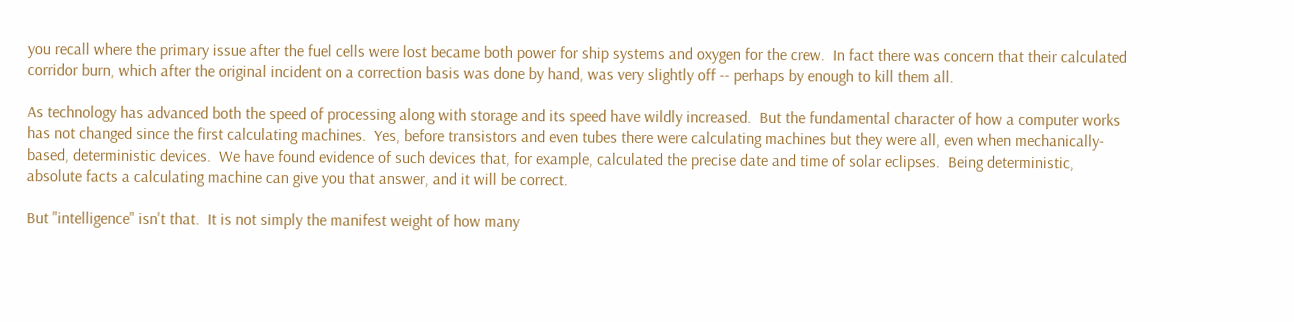you recall where the primary issue after the fuel cells were lost became both power for ship systems and oxygen for the crew.  In fact there was concern that their calculated corridor burn, which after the original incident on a correction basis was done by hand, was very slightly off -- perhaps by enough to kill them all.

As technology has advanced both the speed of processing along with storage and its speed have wildly increased.  But the fundamental character of how a computer works has not changed since the first calculating machines.  Yes, before transistors and even tubes there were calculating machines but they were all, even when mechanically-based, deterministic devices.  We have found evidence of such devices that, for example, calculated the precise date and time of solar eclipses.  Being deterministic, absolute facts a calculating machine can give you that answer, and it will be correct.

But "intelligence" isn't that.  It is not simply the manifest weight of how many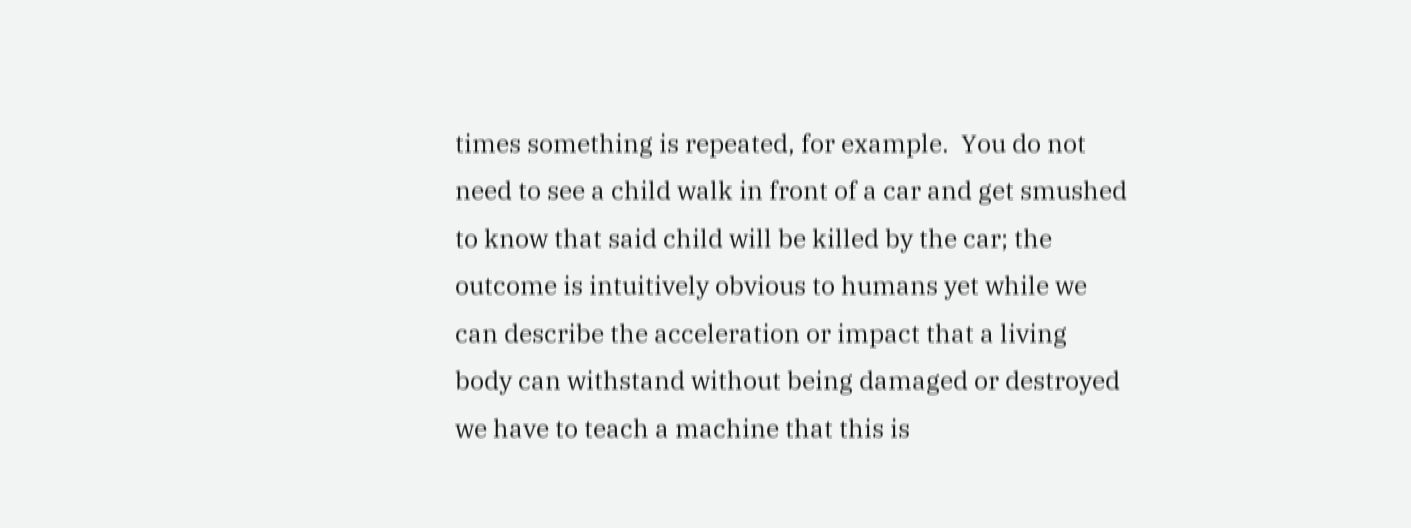times something is repeated, for example.  You do not need to see a child walk in front of a car and get smushed to know that said child will be killed by the car; the outcome is intuitively obvious to humans yet while we can describe the acceleration or impact that a living body can withstand without being damaged or destroyed we have to teach a machine that this is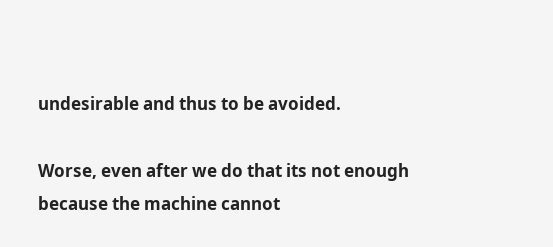undesirable and thus to be avoided.

Worse, even after we do that its not enough because the machine cannot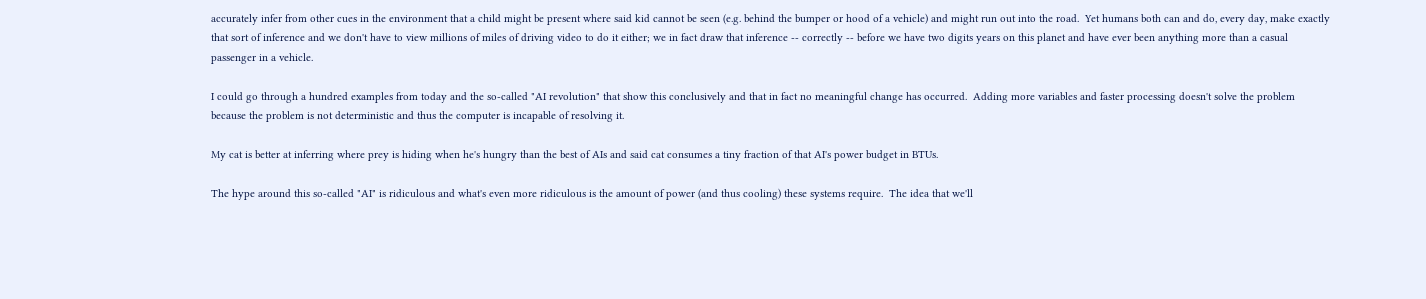accurately infer from other cues in the environment that a child might be present where said kid cannot be seen (e.g. behind the bumper or hood of a vehicle) and might run out into the road.  Yet humans both can and do, every day, make exactly that sort of inference and we don't have to view millions of miles of driving video to do it either; we in fact draw that inference -- correctly -- before we have two digits years on this planet and have ever been anything more than a casual passenger in a vehicle.

I could go through a hundred examples from today and the so-called "AI revolution" that show this conclusively and that in fact no meaningful change has occurred.  Adding more variables and faster processing doesn't solve the problem because the problem is not deterministic and thus the computer is incapable of resolving it.

My cat is better at inferring where prey is hiding when he's hungry than the best of AIs and said cat consumes a tiny fraction of that AI's power budget in BTUs.

The hype around this so-called "AI" is ridiculous and what's even more ridiculous is the amount of power (and thus cooling) these systems require.  The idea that we'll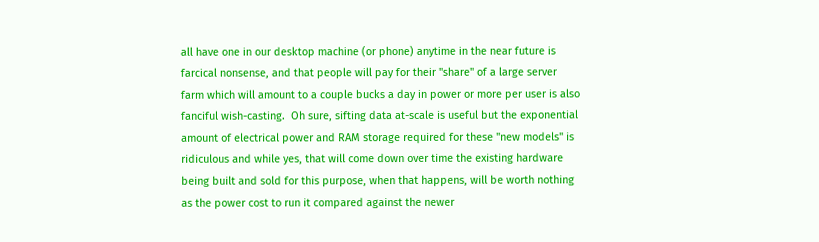all have one in our desktop machine (or phone) anytime in the near future is farcical nonsense, and that people will pay for their "share" of a large server farm which will amount to a couple bucks a day in power or more per user is also fanciful wish-casting.  Oh sure, sifting data at-scale is useful but the exponential amount of electrical power and RAM storage required for these "new models" is ridiculous and while yes, that will come down over time the existing hardware being built and sold for this purpose, when that happens, will be worth nothing as the power cost to run it compared against the newer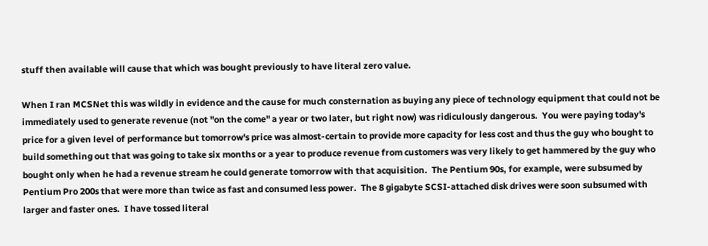stuff then available will cause that which was bought previously to have literal zero value.

When I ran MCSNet this was wildly in evidence and the cause for much consternation as buying any piece of technology equipment that could not be immediately used to generate revenue (not "on the come" a year or two later, but right now) was ridiculously dangerous.  You were paying today's price for a given level of performance but tomorrow's price was almost-certain to provide more capacity for less cost and thus the guy who bought to build something out that was going to take six months or a year to produce revenue from customers was very likely to get hammered by the guy who bought only when he had a revenue stream he could generate tomorrow with that acquisition.  The Pentium 90s, for example, were subsumed by Pentium Pro 200s that were more than twice as fast and consumed less power.  The 8 gigabyte SCSI-attached disk drives were soon subsumed with larger and faster ones.  I have tossed literal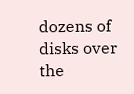dozens of disks over the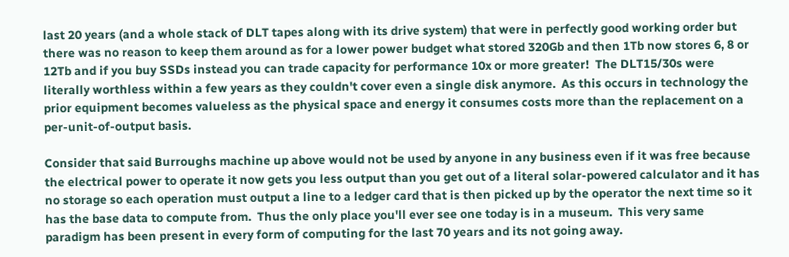last 20 years (and a whole stack of DLT tapes along with its drive system) that were in perfectly good working order but there was no reason to keep them around as for a lower power budget what stored 320Gb and then 1Tb now stores 6, 8 or 12Tb and if you buy SSDs instead you can trade capacity for performance 10x or more greater!  The DLT15/30s were literally worthless within a few years as they couldn't cover even a single disk anymore.  As this occurs in technology the prior equipment becomes valueless as the physical space and energy it consumes costs more than the replacement on a per-unit-of-output basis.

Consider that said Burroughs machine up above would not be used by anyone in any business even if it was free because the electrical power to operate it now gets you less output than you get out of a literal solar-powered calculator and it has no storage so each operation must output a line to a ledger card that is then picked up by the operator the next time so it has the base data to compute from.  Thus the only place you'll ever see one today is in a museum.  This very same paradigm has been present in every form of computing for the last 70 years and its not going away.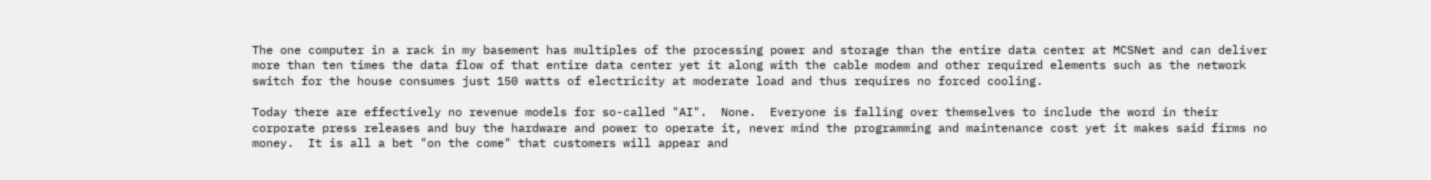The one computer in a rack in my basement has multiples of the processing power and storage than the entire data center at MCSNet and can deliver more than ten times the data flow of that entire data center yet it along with the cable modem and other required elements such as the network switch for the house consumes just 150 watts of electricity at moderate load and thus requires no forced cooling.

Today there are effectively no revenue models for so-called "AI".  None.  Everyone is falling over themselves to include the word in their corporate press releases and buy the hardware and power to operate it, never mind the programming and maintenance cost yet it makes said firms no money.  It is all a bet "on the come" that customers will appear and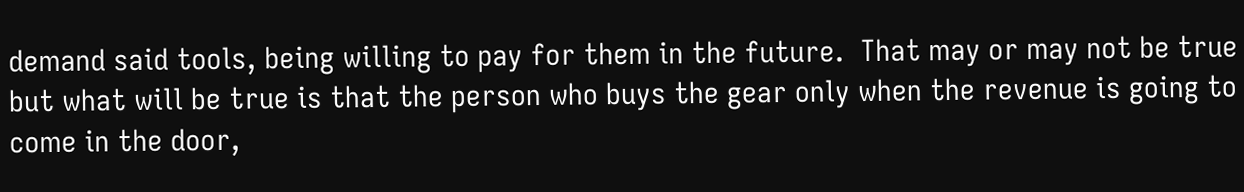demand said tools, being willing to pay for them in the future.  That may or may not be true but what will be true is that the person who buys the gear only when the revenue is going to come in the door,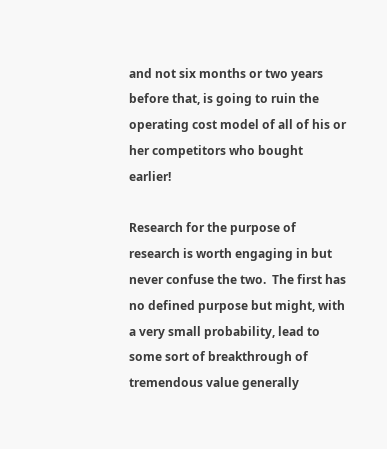and not six months or two years before that, is going to ruin the operating cost model of all of his or her competitors who bought earlier!

Research for the purpose of research is worth engaging in but never confuse the two.  The first has no defined purpose but might, with a very small probability, lead to some sort of breakthrough of tremendous value generally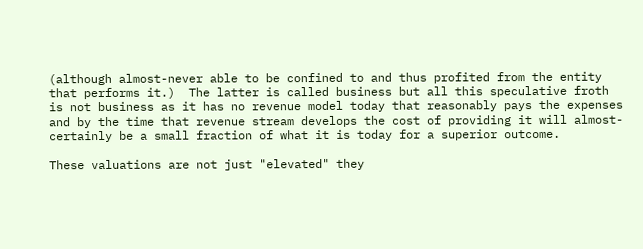(although almost-never able to be confined to and thus profited from the entity that performs it.)  The latter is called business but all this speculative froth is not business as it has no revenue model today that reasonably pays the expenses and by the time that revenue stream develops the cost of providing it will almost-certainly be a small fraction of what it is today for a superior outcome.

These valuations are not just "elevated" they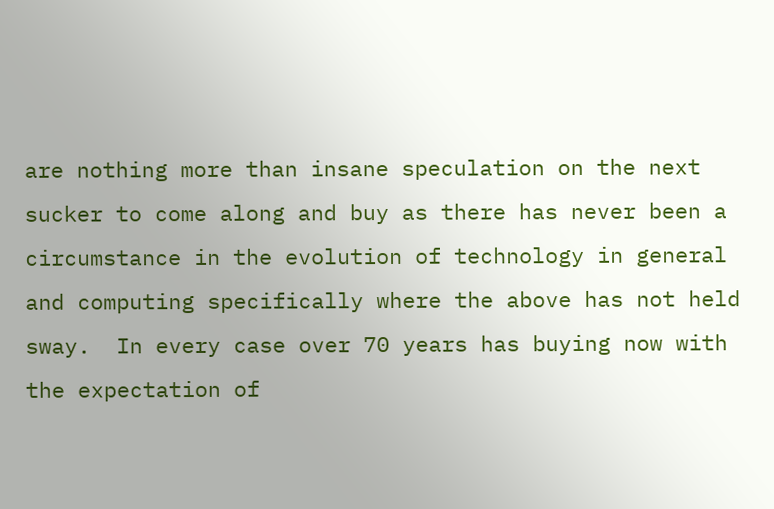are nothing more than insane speculation on the next sucker to come along and buy as there has never been a circumstance in the evolution of technology in general and computing specifically where the above has not held sway.  In every case over 70 years has buying now with the expectation of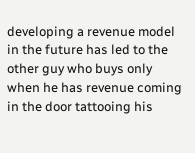developing a revenue model in the future has led to the other guy who buys only when he has revenue coming in the door tattooing his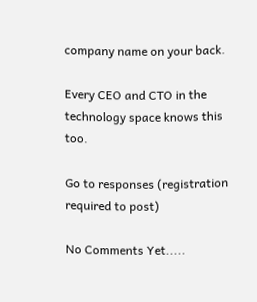company name on your back.

Every CEO and CTO in the technology space knows this too.

Go to responses (registration required to post)

No Comments Yet.....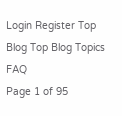Login Register Top Blog Top Blog Topics FAQ
Page 1 of 95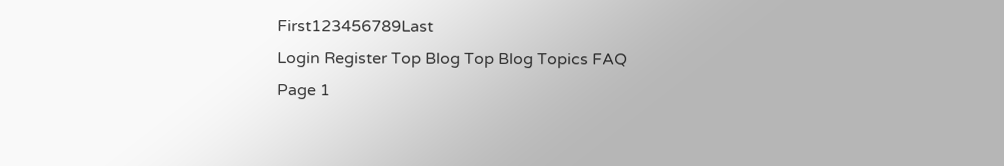First123456789Last
Login Register Top Blog Top Blog Topics FAQ
Page 1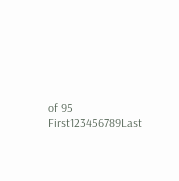of 95  First123456789Last